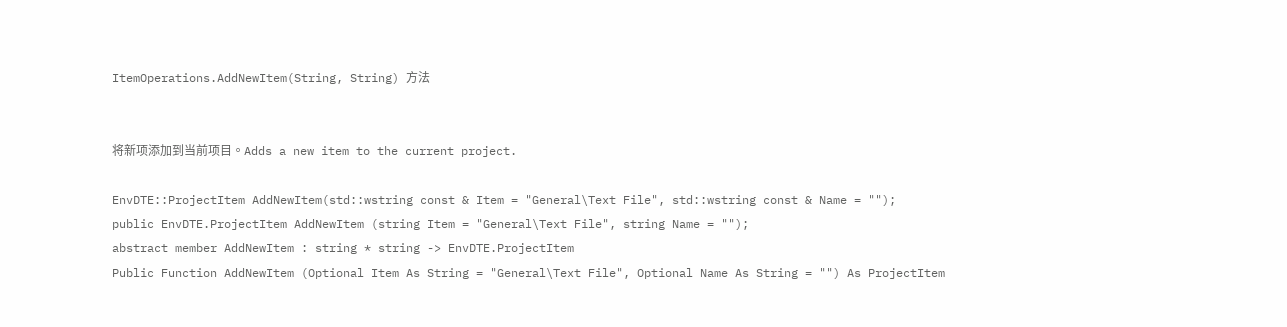ItemOperations.AddNewItem(String, String) 方法


将新项添加到当前项目。Adds a new item to the current project.

EnvDTE::ProjectItem AddNewItem(std::wstring const & Item = "General\Text File", std::wstring const & Name = "");
public EnvDTE.ProjectItem AddNewItem (string Item = "General\Text File", string Name = "");
abstract member AddNewItem : string * string -> EnvDTE.ProjectItem
Public Function AddNewItem (Optional Item As String = "General\Text File", Optional Name As String = "") As ProjectItem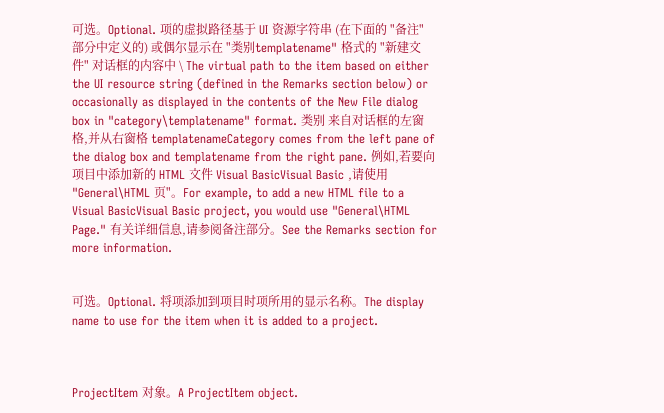可选。Optional. 项的虚拟路径基于 UI 资源字符串 (在下面的 "备注" 部分中定义的) 或偶尔显示在 "类别templatename" 格式的 "新建文件" 对话框的内容中 \ The virtual path to the item based on either the UI resource string (defined in the Remarks section below) or occasionally as displayed in the contents of the New File dialog box in "category\templatename" format. 类别 来自对话框的左窗格,并从右窗格 templatenameCategory comes from the left pane of the dialog box and templatename from the right pane. 例如,若要向项目中添加新的 HTML 文件 Visual BasicVisual Basic ,请使用 "General\HTML 页"。For example, to add a new HTML file to a Visual BasicVisual Basic project, you would use "General\HTML Page." 有关详细信息,请参阅备注部分。See the Remarks section for more information.


可选。Optional. 将项添加到项目时项所用的显示名称。The display name to use for the item when it is added to a project.



ProjectItem 对象。A ProjectItem object.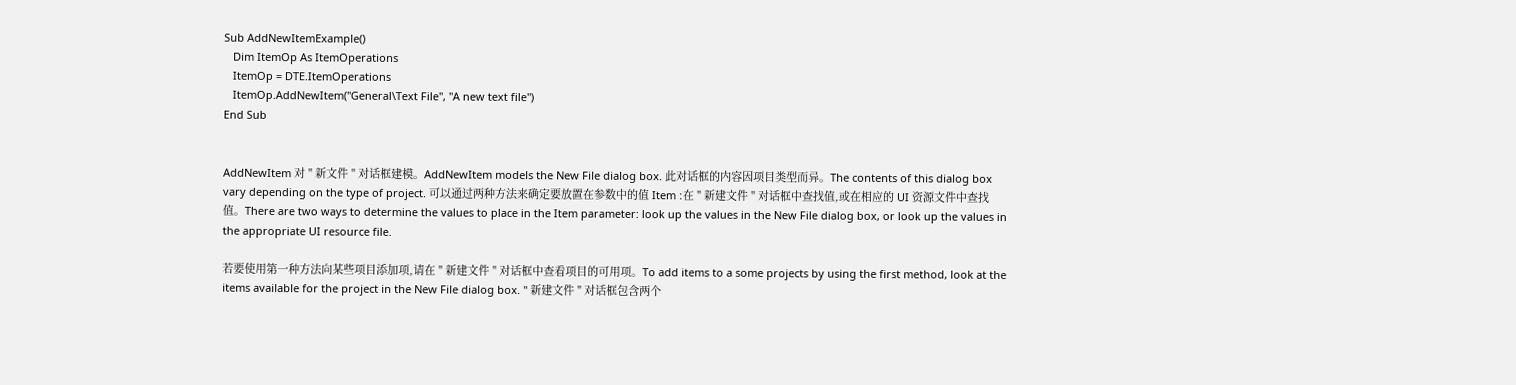Sub AddNewItemExample()
   Dim ItemOp As ItemOperations
   ItemOp = DTE.ItemOperations
   ItemOp.AddNewItem("General\Text File", "A new text file")
End Sub


AddNewItem 对 " 新文件 " 对话框建模。AddNewItem models the New File dialog box. 此对话框的内容因项目类型而异。The contents of this dialog box vary depending on the type of project. 可以通过两种方法来确定要放置在参数中的值 Item :在 " 新建文件 " 对话框中查找值,或在相应的 UI 资源文件中查找值。There are two ways to determine the values to place in the Item parameter: look up the values in the New File dialog box, or look up the values in the appropriate UI resource file.

若要使用第一种方法向某些项目添加项,请在 " 新建文件 " 对话框中查看项目的可用项。To add items to a some projects by using the first method, look at the items available for the project in the New File dialog box. " 新建文件 " 对话框包含两个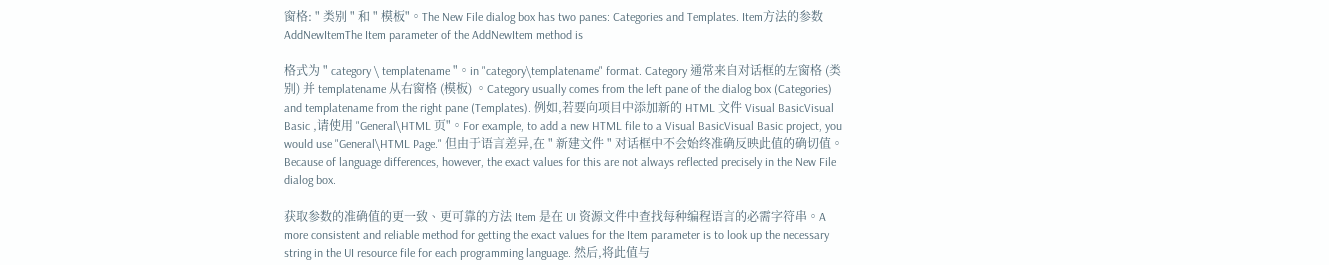窗格: " 类别 " 和 " 模板"。The New File dialog box has two panes: Categories and Templates. Item方法的参数 AddNewItemThe Item parameter of the AddNewItem method is

格式为 " category \ templatename "。in "category\templatename" format. Category 通常来自对话框的左窗格 (类别) 并 templatename 从右窗格 (模板) 。Category usually comes from the left pane of the dialog box (Categories) and templatename from the right pane (Templates). 例如,若要向项目中添加新的 HTML 文件 Visual BasicVisual Basic ,请使用 "General\HTML 页"。For example, to add a new HTML file to a Visual BasicVisual Basic project, you would use "General\HTML Page." 但由于语言差异,在 " 新建文件 " 对话框中不会始终准确反映此值的确切值。Because of language differences, however, the exact values for this are not always reflected precisely in the New File dialog box.

获取参数的准确值的更一致、更可靠的方法 Item 是在 UI 资源文件中查找每种编程语言的必需字符串。A more consistent and reliable method for getting the exact values for the Item parameter is to look up the necessary string in the UI resource file for each programming language. 然后,将此值与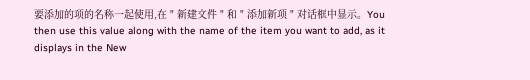要添加的项的名称一起使用,在 " 新建文件 " 和 " 添加新项 " 对话框中显示。You then use this value along with the name of the item you want to add, as it displays in the New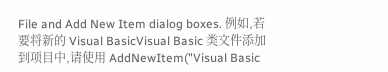File and Add New Item dialog boxes. 例如,若要将新的 Visual BasicVisual Basic 类文件添加到项目中,请使用 AddNewItem("Visual Basic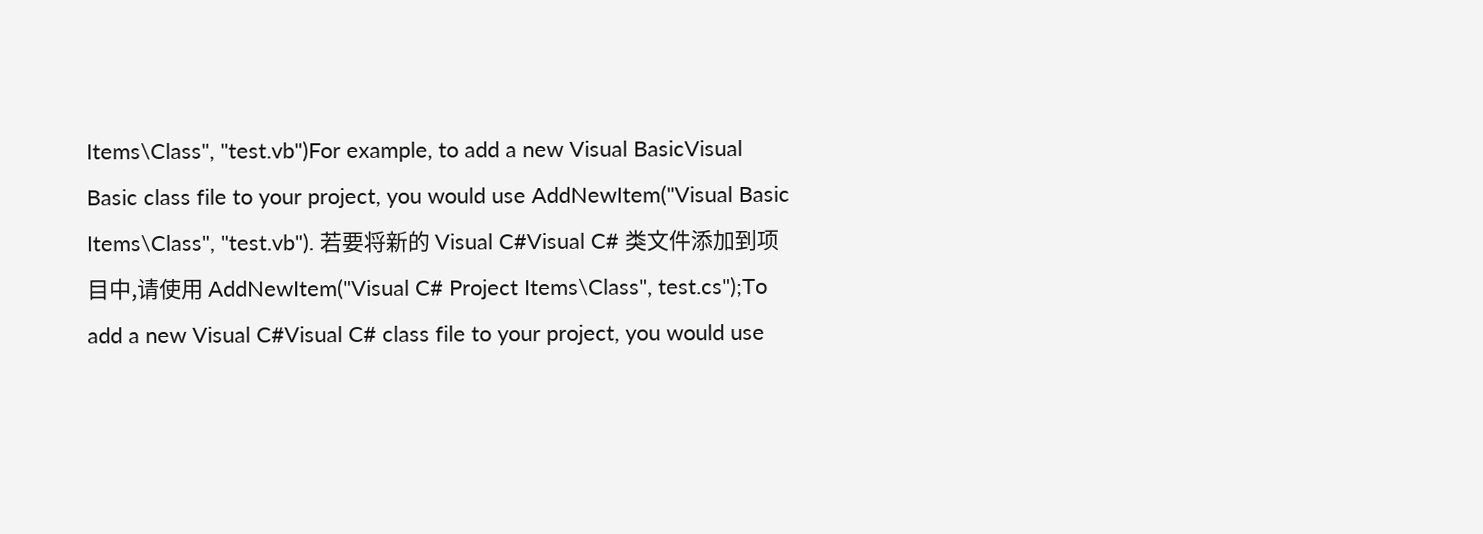Items\Class", "test.vb")For example, to add a new Visual BasicVisual Basic class file to your project, you would use AddNewItem("Visual Basic Items\Class", "test.vb"). 若要将新的 Visual C#Visual C# 类文件添加到项目中,请使用 AddNewItem("Visual C# Project Items\Class", test.cs");To add a new Visual C#Visual C# class file to your project, you would use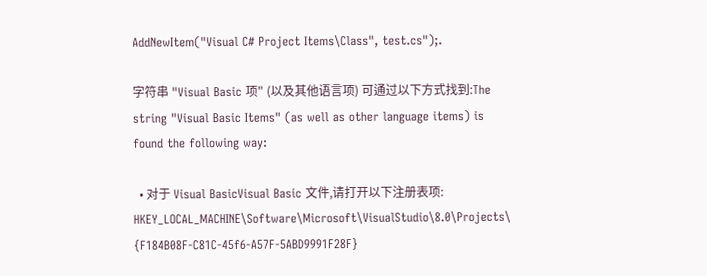AddNewItem("Visual C# Project Items\Class", test.cs");.

字符串 "Visual Basic 项" (以及其他语言项) 可通过以下方式找到:The string "Visual Basic Items" (as well as other language items) is found the following way:

  • 对于 Visual BasicVisual Basic 文件,请打开以下注册表项: HKEY_LOCAL_MACHINE\Software\Microsoft\VisualStudio\8.0\Projects\ {F184B08F-C81C-45f6-A57F-5ABD9991F28F}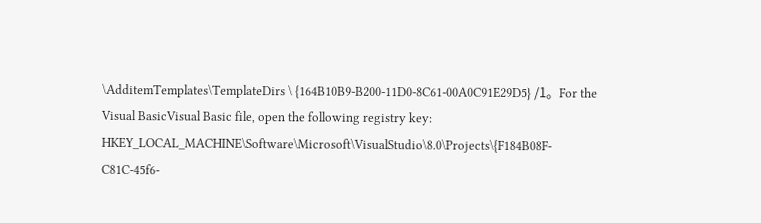\AdditemTemplates\TemplateDirs \ {164B10B9-B200-11D0-8C61-00A0C91E29D5} /1。For the Visual BasicVisual Basic file, open the following registry key: HKEY_LOCAL_MACHINE\Software\Microsoft\VisualStudio\8.0\Projects\{F184B08F-C81C-45f6-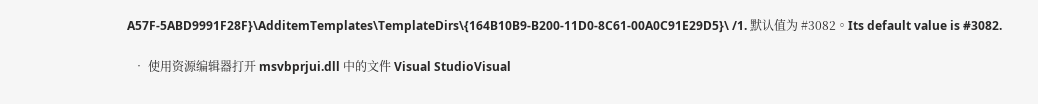A57F-5ABD9991F28F}\AdditemTemplates\TemplateDirs\{164B10B9-B200-11D0-8C61-00A0C91E29D5}\ /1. 默认值为 #3082。Its default value is #3082.

  • 使用资源编辑器打开 msvbprjui.dll 中的文件 Visual StudioVisual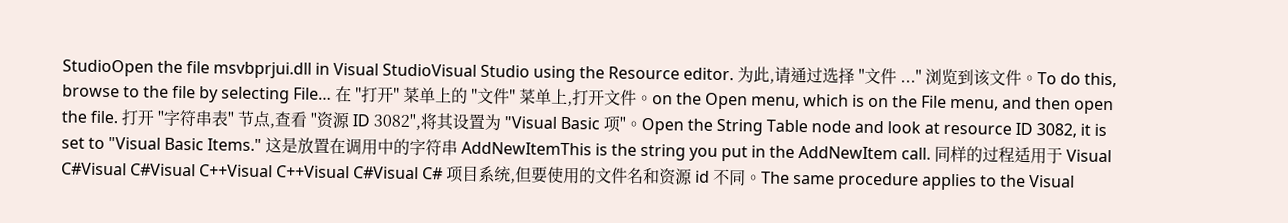StudioOpen the file msvbprjui.dll in Visual StudioVisual Studio using the Resource editor. 为此,请通过选择 "文件 ..." 浏览到该文件。To do this, browse to the file by selecting File… 在 "打开" 菜单上的 "文件" 菜单上,打开文件。on the Open menu, which is on the File menu, and then open the file. 打开 "字符串表" 节点,查看 "资源 ID 3082",将其设置为 "Visual Basic 项"。Open the String Table node and look at resource ID 3082, it is set to "Visual Basic Items." 这是放置在调用中的字符串 AddNewItemThis is the string you put in the AddNewItem call. 同样的过程适用于 Visual C#Visual C#Visual C++Visual C++Visual C#Visual C# 项目系统,但要使用的文件名和资源 id 不同。The same procedure applies to the Visual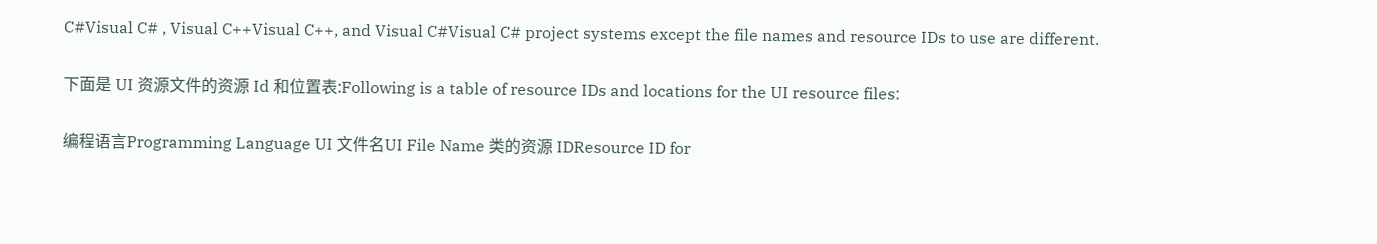C#Visual C# , Visual C++Visual C++, and Visual C#Visual C# project systems except the file names and resource IDs to use are different.

下面是 UI 资源文件的资源 Id 和位置表:Following is a table of resource IDs and locations for the UI resource files:

编程语言Programming Language UI 文件名UI File Name 类的资源 IDResource ID for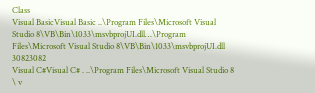Class
Visual BasicVisual Basic ..\Program Files\Microsoft Visual Studio 8\VB\Bin\1033\msvbprojUI.dll…\Program Files\Microsoft Visual Studio 8\VB\Bin\1033\msvbprojUI.dll 30823082
Visual C#Visual C# . ..\Program Files\Microsoft Visual Studio 8 \ v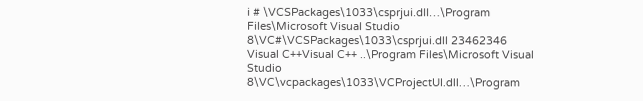i # \VCSPackages\1033\csprjui.dll…\Program Files\Microsoft Visual Studio 8\VC#\VCSPackages\1033\csprjui.dll 23462346
Visual C++Visual C++ ..\Program Files\Microsoft Visual Studio 8\VC\vcpackages\1033\VCProjectUI.dll…\Program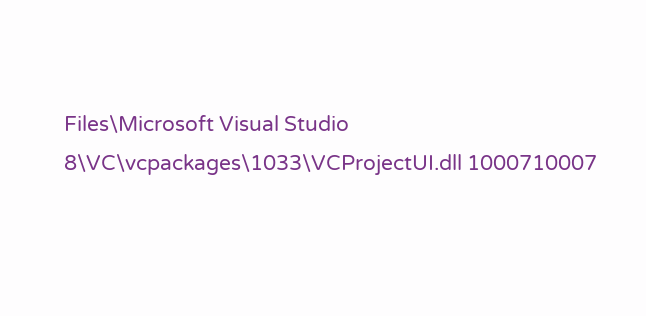Files\Microsoft Visual Studio 8\VC\vcpackages\1033\VCProjectUI.dll 1000710007